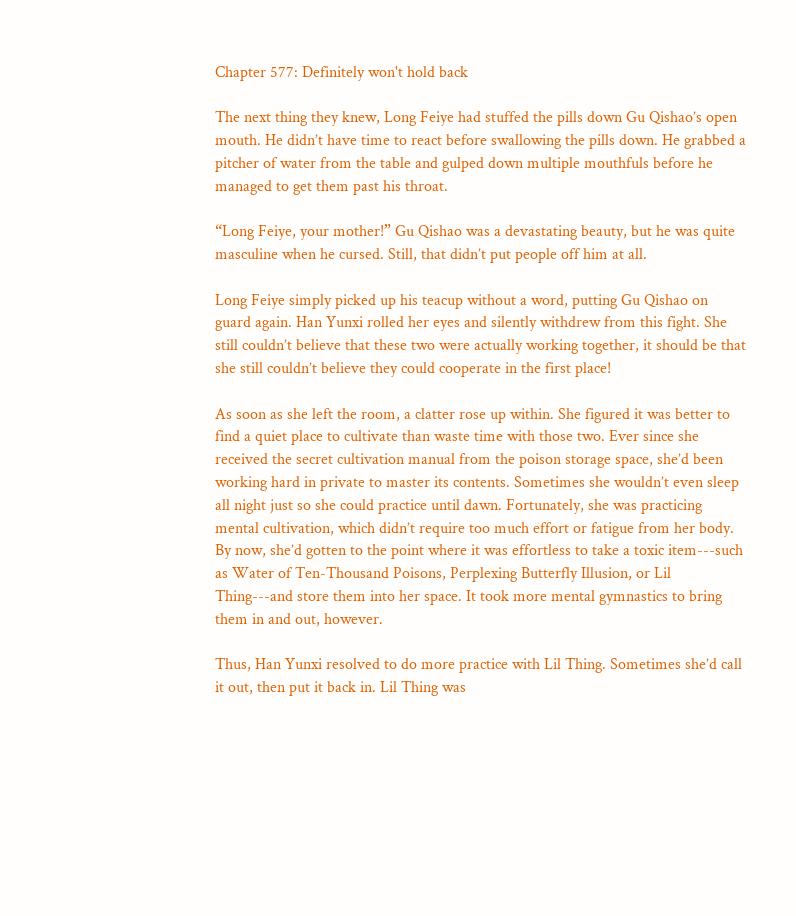Chapter 577: Definitely won't hold back

The next thing they knew, Long Feiye had stuffed the pills down Gu Qishao’s open mouth. He didn’t have time to react before swallowing the pills down. He grabbed a pitcher of water from the table and gulped down multiple mouthfuls before he managed to get them past his throat.

“Long Feiye, your mother!” Gu Qishao was a devastating beauty, but he was quite masculine when he cursed. Still, that didn’t put people off him at all.

Long Feiye simply picked up his teacup without a word, putting Gu Qishao on guard again. Han Yunxi rolled her eyes and silently withdrew from this fight. She still couldn’t believe that these two were actually working together, it should be that she still couldn’t believe they could cooperate in the first place!

As soon as she left the room, a clatter rose up within. She figured it was better to find a quiet place to cultivate than waste time with those two. Ever since she received the secret cultivation manual from the poison storage space, she’d been working hard in private to master its contents. Sometimes she wouldn’t even sleep all night just so she could practice until dawn. Fortunately, she was practicing mental cultivation, which didn’t require too much effort or fatigue from her body. By now, she’d gotten to the point where it was effortless to take a toxic item---such as Water of Ten-Thousand Poisons, Perplexing Butterfly Illusion, or Lil Thing---and store them into her space. It took more mental gymnastics to bring them in and out, however.

Thus, Han Yunxi resolved to do more practice with Lil Thing. Sometimes she’d call it out, then put it back in. Lil Thing was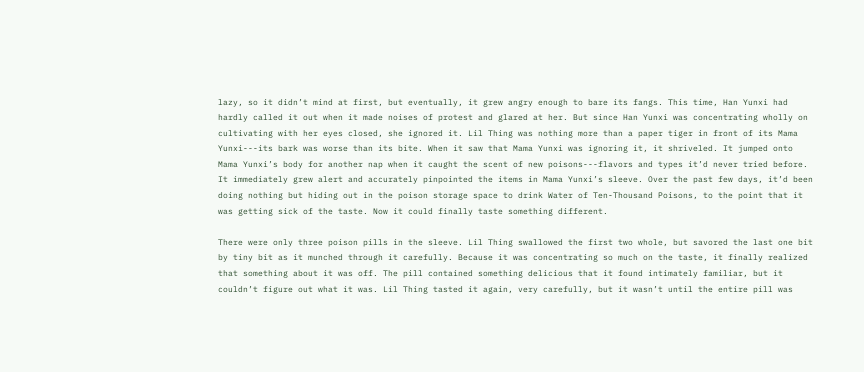lazy, so it didn’t mind at first, but eventually, it grew angry enough to bare its fangs. This time, Han Yunxi had hardly called it out when it made noises of protest and glared at her. But since Han Yunxi was concentrating wholly on cultivating with her eyes closed, she ignored it. Lil Thing was nothing more than a paper tiger in front of its Mama Yunxi---its bark was worse than its bite. When it saw that Mama Yunxi was ignoring it, it shriveled. It jumped onto Mama Yunxi’s body for another nap when it caught the scent of new poisons---flavors and types it’d never tried before. It immediately grew alert and accurately pinpointed the items in Mama Yunxi’s sleeve. Over the past few days, it’d been doing nothing but hiding out in the poison storage space to drink Water of Ten-Thousand Poisons, to the point that it was getting sick of the taste. Now it could finally taste something different.

There were only three poison pills in the sleeve. Lil Thing swallowed the first two whole, but savored the last one bit by tiny bit as it munched through it carefully. Because it was concentrating so much on the taste, it finally realized that something about it was off. The pill contained something delicious that it found intimately familiar, but it couldn’t figure out what it was. Lil Thing tasted it again, very carefully, but it wasn’t until the entire pill was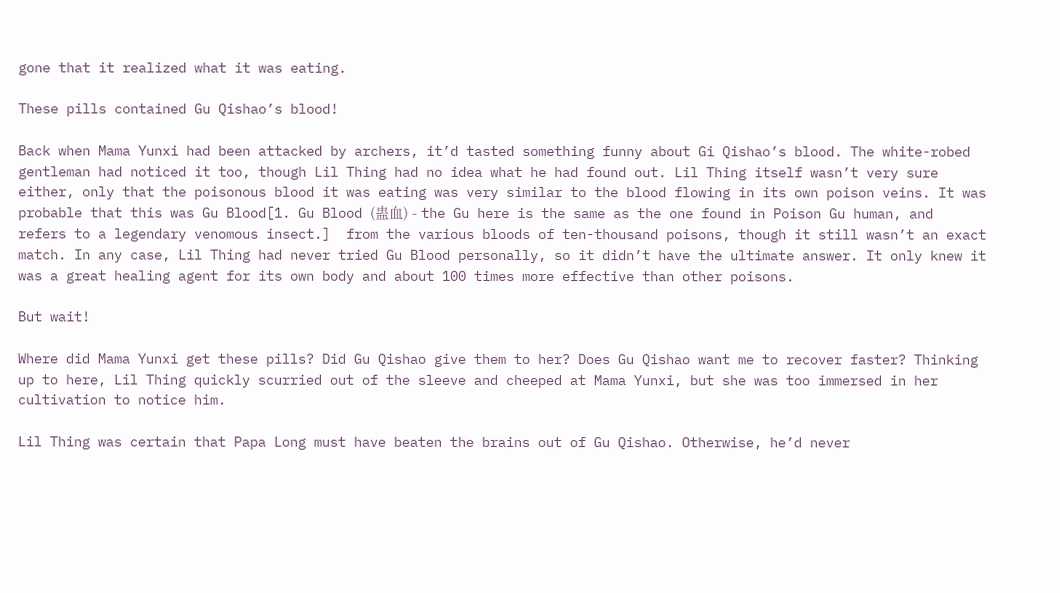gone that it realized what it was eating.

These pills contained Gu Qishao’s blood!

Back when Mama Yunxi had been attacked by archers, it’d tasted something funny about Gi Qishao’s blood. The white-robed gentleman had noticed it too, though Lil Thing had no idea what he had found out. Lil Thing itself wasn’t very sure either, only that the poisonous blood it was eating was very similar to the blood flowing in its own poison veins. It was probable that this was Gu Blood[1. Gu Blood (蛊血) - the Gu here is the same as the one found in Poison Gu human, and refers to a legendary venomous insect.]  from the various bloods of ten-thousand poisons, though it still wasn’t an exact match. In any case, Lil Thing had never tried Gu Blood personally, so it didn’t have the ultimate answer. It only knew it was a great healing agent for its own body and about 100 times more effective than other poisons.

But wait!

Where did Mama Yunxi get these pills? Did Gu Qishao give them to her? Does Gu Qishao want me to recover faster? Thinking up to here, Lil Thing quickly scurried out of the sleeve and cheeped at Mama Yunxi, but she was too immersed in her cultivation to notice him.

Lil Thing was certain that Papa Long must have beaten the brains out of Gu Qishao. Otherwise, he’d never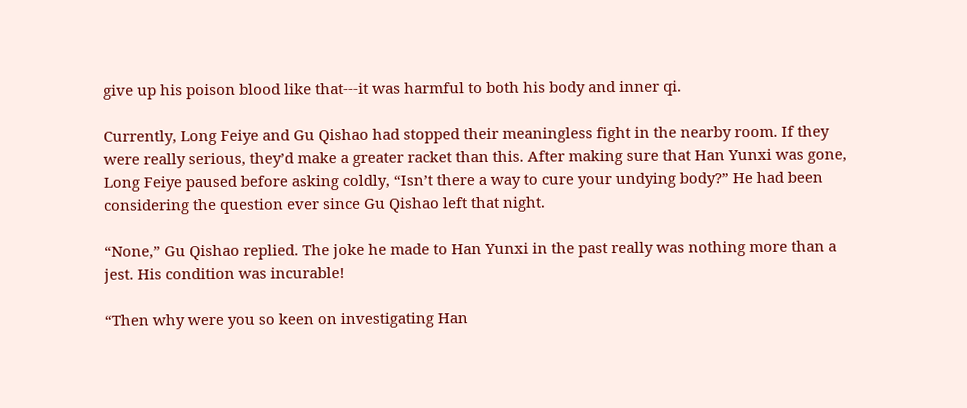give up his poison blood like that---it was harmful to both his body and inner qi.

Currently, Long Feiye and Gu Qishao had stopped their meaningless fight in the nearby room. If they were really serious, they’d make a greater racket than this. After making sure that Han Yunxi was gone, Long Feiye paused before asking coldly, “Isn’t there a way to cure your undying body?” He had been considering the question ever since Gu Qishao left that night.

“None,” Gu Qishao replied. The joke he made to Han Yunxi in the past really was nothing more than a jest. His condition was incurable!

“Then why were you so keen on investigating Han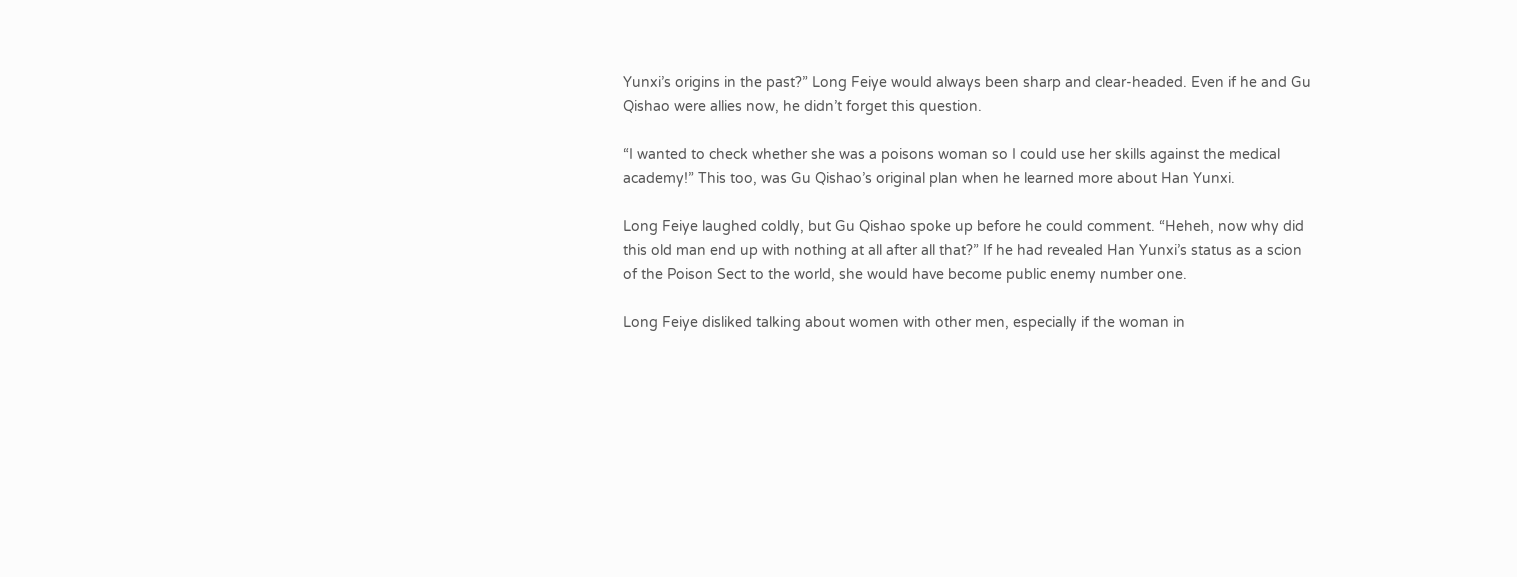Yunxi’s origins in the past?” Long Feiye would always been sharp and clear-headed. Even if he and Gu Qishao were allies now, he didn’t forget this question.

“I wanted to check whether she was a poisons woman so I could use her skills against the medical academy!” This too, was Gu Qishao’s original plan when he learned more about Han Yunxi.

Long Feiye laughed coldly, but Gu Qishao spoke up before he could comment. “Heheh, now why did this old man end up with nothing at all after all that?” If he had revealed Han Yunxi’s status as a scion of the Poison Sect to the world, she would have become public enemy number one.

Long Feiye disliked talking about women with other men, especially if the woman in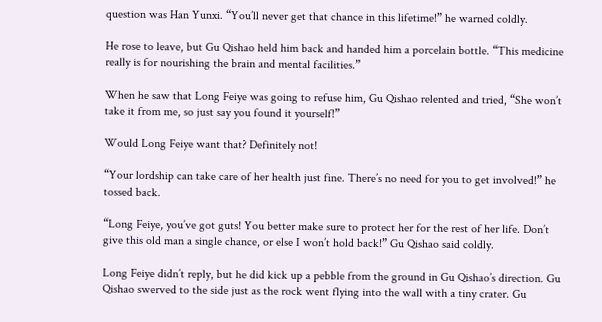question was Han Yunxi. “You’ll never get that chance in this lifetime!” he warned coldly.

He rose to leave, but Gu Qishao held him back and handed him a porcelain bottle. “This medicine really is for nourishing the brain and mental facilities.”

When he saw that Long Feiye was going to refuse him, Gu Qishao relented and tried, “She won’t take it from me, so just say you found it yourself!”

Would Long Feiye want that? Definitely not!

“Your lordship can take care of her health just fine. There’s no need for you to get involved!” he tossed back.

“Long Feiye, you’ve got guts! You better make sure to protect her for the rest of her life. Don’t give this old man a single chance, or else I won’t hold back!” Gu Qishao said coldly.

Long Feiye didn’t reply, but he did kick up a pebble from the ground in Gu Qishao’s direction. Gu Qishao swerved to the side just as the rock went flying into the wall with a tiny crater. Gu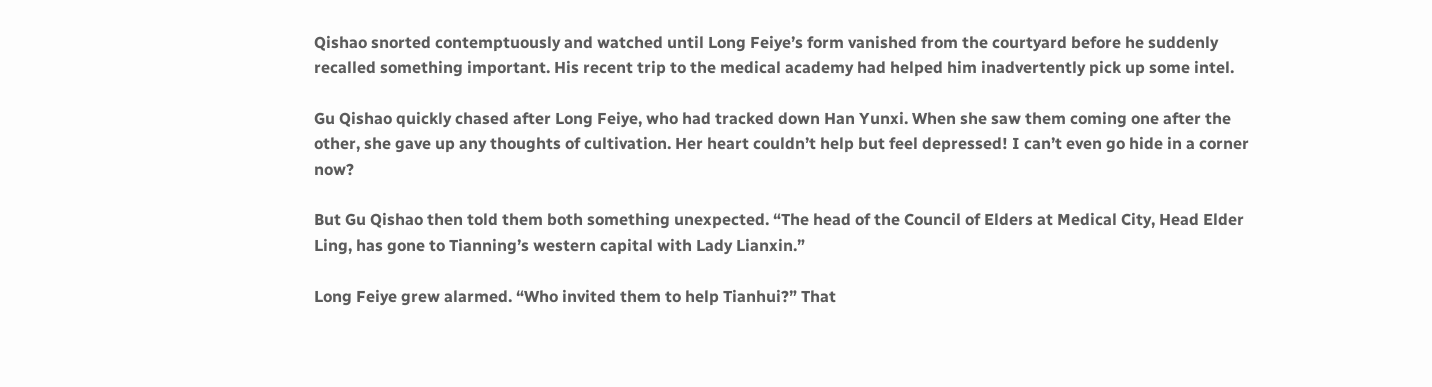Qishao snorted contemptuously and watched until Long Feiye’s form vanished from the courtyard before he suddenly recalled something important. His recent trip to the medical academy had helped him inadvertently pick up some intel.

Gu Qishao quickly chased after Long Feiye, who had tracked down Han Yunxi. When she saw them coming one after the other, she gave up any thoughts of cultivation. Her heart couldn’t help but feel depressed! I can’t even go hide in a corner now?

But Gu Qishao then told them both something unexpected. “The head of the Council of Elders at Medical City, Head Elder Ling, has gone to Tianning’s western capital with Lady Lianxin.”

Long Feiye grew alarmed. “Who invited them to help Tianhui?” That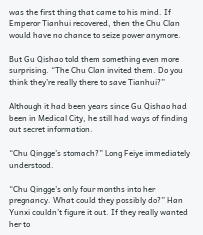was the first thing that came to his mind. If Emperor Tianhui recovered, then the Chu Clan would have no chance to seize power anymore.

But Gu Qishao told them something even more surprising. “The Chu Clan invited them. Do you think they’re really there to save Tianhui?”

Although it had been years since Gu Qishao had been in Medical City, he still had ways of finding out secret information.

“Chu Qingge’s stomach?” Long Feiye immediately understood.

“Chu Qingge’s only four months into her pregnancy. What could they possibly do?” Han Yunxi couldn’t figure it out. If they really wanted her to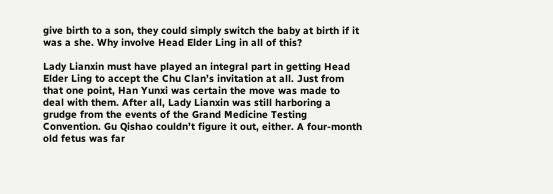give birth to a son, they could simply switch the baby at birth if it was a she. Why involve Head Elder Ling in all of this?

Lady Lianxin must have played an integral part in getting Head Elder Ling to accept the Chu Clan’s invitation at all. Just from that one point, Han Yunxi was certain the move was made to deal with them. After all, Lady Lianxin was still harboring a grudge from the events of the Grand Medicine Testing Convention. Gu Qishao couldn’t figure it out, either. A four-month old fetus was far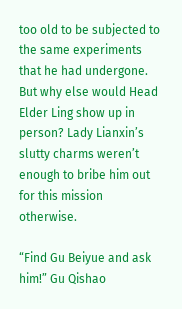too old to be subjected to the same experiments that he had undergone. But why else would Head Elder Ling show up in person? Lady Lianxin’s slutty charms weren’t enough to bribe him out for this mission otherwise.

“Find Gu Beiyue and ask him!” Gu Qishao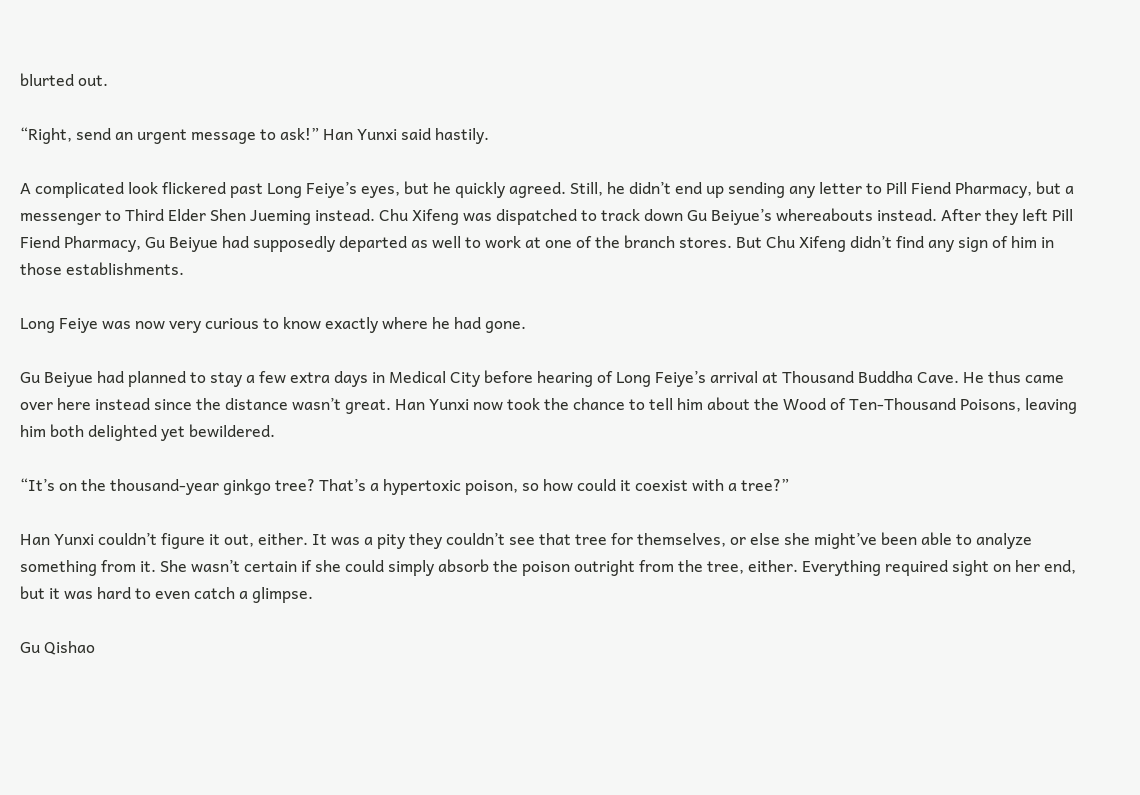blurted out.

“Right, send an urgent message to ask!” Han Yunxi said hastily.

A complicated look flickered past Long Feiye’s eyes, but he quickly agreed. Still, he didn’t end up sending any letter to Pill Fiend Pharmacy, but a messenger to Third Elder Shen Jueming instead. Chu Xifeng was dispatched to track down Gu Beiyue’s whereabouts instead. After they left Pill Fiend Pharmacy, Gu Beiyue had supposedly departed as well to work at one of the branch stores. But Chu Xifeng didn’t find any sign of him in those establishments.

Long Feiye was now very curious to know exactly where he had gone.

Gu Beiyue had planned to stay a few extra days in Medical City before hearing of Long Feiye’s arrival at Thousand Buddha Cave. He thus came over here instead since the distance wasn’t great. Han Yunxi now took the chance to tell him about the Wood of Ten-Thousand Poisons, leaving him both delighted yet bewildered.

“It’s on the thousand-year ginkgo tree? That’s a hypertoxic poison, so how could it coexist with a tree?”

Han Yunxi couldn’t figure it out, either. It was a pity they couldn’t see that tree for themselves, or else she might’ve been able to analyze something from it. She wasn’t certain if she could simply absorb the poison outright from the tree, either. Everything required sight on her end, but it was hard to even catch a glimpse.

Gu Qishao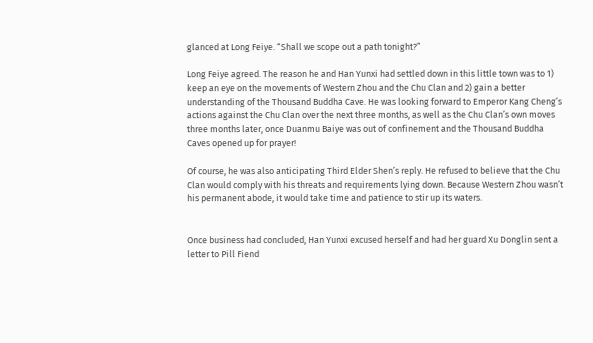glanced at Long Feiye. “Shall we scope out a path tonight?”

Long Feiye agreed. The reason he and Han Yunxi had settled down in this little town was to 1) keep an eye on the movements of Western Zhou and the Chu Clan and 2) gain a better understanding of the Thousand Buddha Cave. He was looking forward to Emperor Kang Cheng’s actions against the Chu Clan over the next three months, as well as the Chu Clan’s own moves three months later, once Duanmu Baiye was out of confinement and the Thousand Buddha Caves opened up for prayer!

Of course, he was also anticipating Third Elder Shen’s reply. He refused to believe that the Chu Clan would comply with his threats and requirements lying down. Because Western Zhou wasn’t his permanent abode, it would take time and patience to stir up its waters.


Once business had concluded, Han Yunxi excused herself and had her guard Xu Donglin sent a letter to Pill Fiend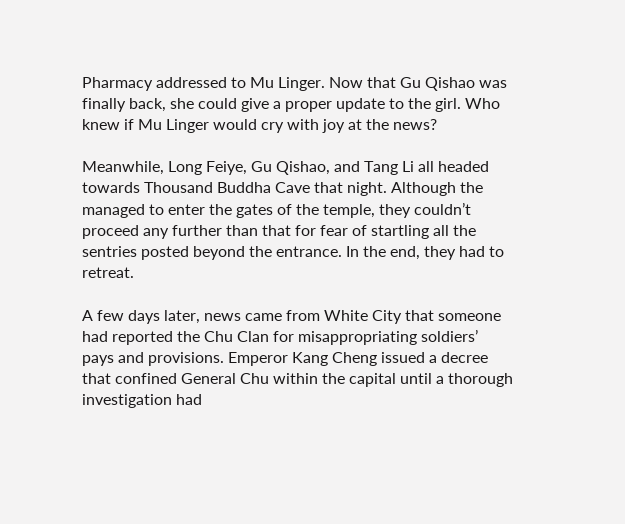Pharmacy addressed to Mu Linger. Now that Gu Qishao was finally back, she could give a proper update to the girl. Who knew if Mu Linger would cry with joy at the news?

Meanwhile, Long Feiye, Gu Qishao, and Tang Li all headed towards Thousand Buddha Cave that night. Although the managed to enter the gates of the temple, they couldn’t proceed any further than that for fear of startling all the sentries posted beyond the entrance. In the end, they had to retreat.

A few days later, news came from White City that someone had reported the Chu Clan for misappropriating soldiers’ pays and provisions. Emperor Kang Cheng issued a decree that confined General Chu within the capital until a thorough investigation had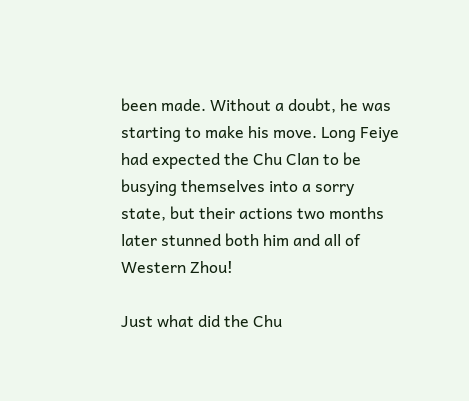been made. Without a doubt, he was starting to make his move. Long Feiye had expected the Chu Clan to be busying themselves into a sorry state, but their actions two months later stunned both him and all of Western Zhou!

Just what did the Chu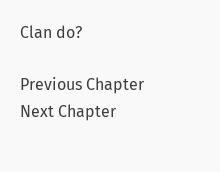Clan do?

Previous Chapter Next Chapter